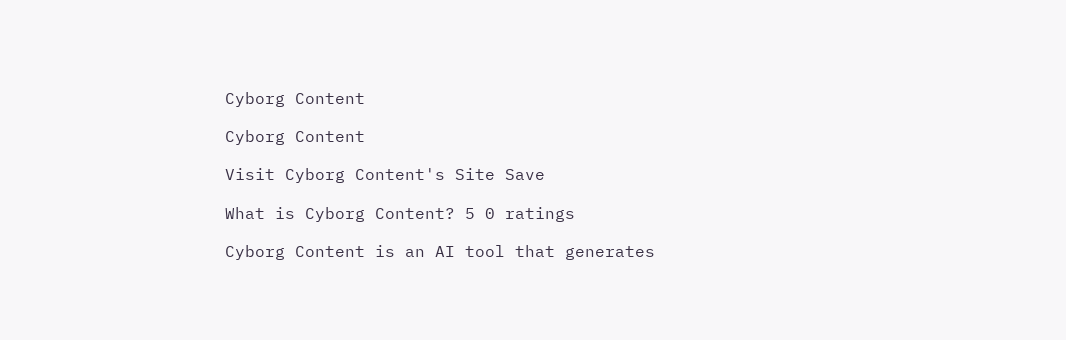Cyborg Content

Cyborg Content

Visit Cyborg Content's Site Save

What is Cyborg Content? 5 0 ratings

Cyborg Content is an AI tool that generates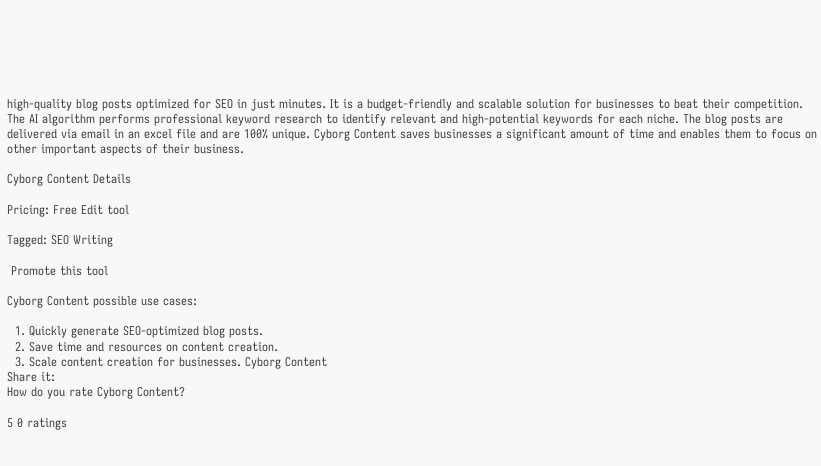high-quality blog posts optimized for SEO in just minutes. It is a budget-friendly and scalable solution for businesses to beat their competition. The AI algorithm performs professional keyword research to identify relevant and high-potential keywords for each niche. The blog posts are delivered via email in an excel file and are 100% unique. Cyborg Content saves businesses a significant amount of time and enables them to focus on other important aspects of their business.

Cyborg Content Details

Pricing: Free Edit tool

Tagged: SEO Writing

 Promote this tool

Cyborg Content possible use cases:

  1. Quickly generate SEO-optimized blog posts.
  2. Save time and resources on content creation.
  3. Scale content creation for businesses. Cyborg Content
Share it:
How do you rate Cyborg Content?

5 0 ratings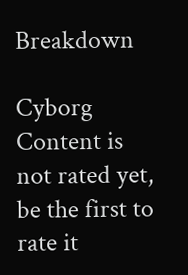Breakdown

Cyborg Content is not rated yet, be the first to rate it